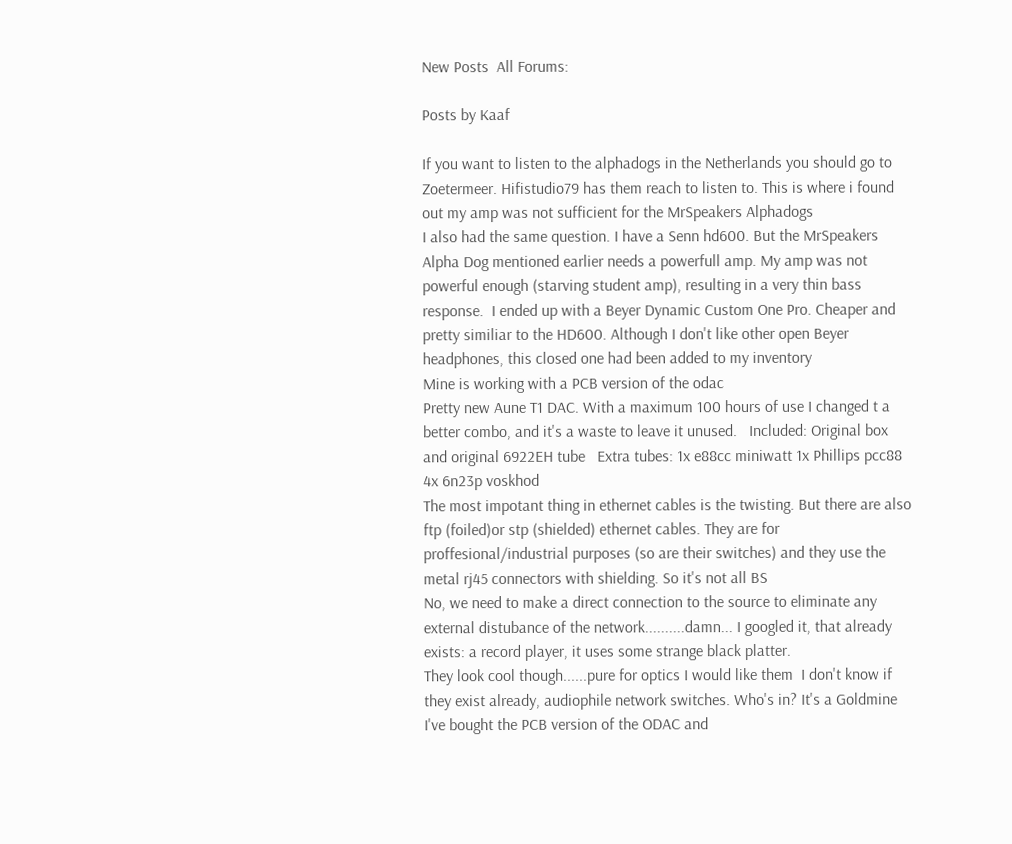New Posts  All Forums:

Posts by Kaaf

If you want to listen to the alphadogs in the Netherlands you should go to Zoetermeer. Hifistudio79 has them reach to listen to. This is where i found out my amp was not sufficient for the MrSpeakers Alphadogs
I also had the same question. I have a Senn hd600. But the MrSpeakers Alpha Dog mentioned earlier needs a powerfull amp. My amp was not powerful enough (starving student amp), resulting in a very thin bass response.  I ended up with a Beyer Dynamic Custom One Pro. Cheaper and pretty similiar to the HD600. Although I don't like other open Beyer headphones, this closed one had been added to my inventory
Mine is working with a PCB version of the odac
Pretty new Aune T1 DAC. With a maximum 100 hours of use I changed t a better combo, and it's a waste to leave it unused.   Included: Original box and original 6922EH tube   Extra tubes: 1x e88cc miniwatt 1x Phillips pcc88 4x 6n23p voskhod
The most impotant thing in ethernet cables is the twisting. But there are also ftp (foiled)or stp (shielded) ethernet cables. They are for proffesional/industrial purposes (so are their switches) and they use the metal rj45 connectors with shielding. So it's not all BS
No, we need to make a direct connection to the source to eliminate any external distubance of the network..........damn... I googled it, that already exists: a record player, it uses some strange black platter.
They look cool though......pure for optics I would like them  I don't know if they exist already, audiophile network switches. Who's in? It's a Goldmine
I've bought the PCB version of the ODAC and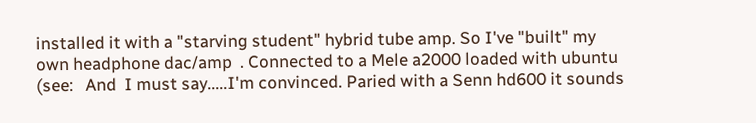installed it with a "starving student" hybrid tube amp. So I've "built" my own headphone dac/amp  . Connected to a Mele a2000 loaded with ubuntu (see:   And  I must say.....I'm convinced. Paried with a Senn hd600 it sounds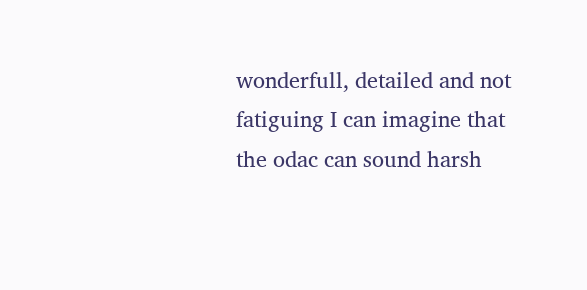wonderfull, detailed and not fatiguing I can imagine that the odac can sound harsh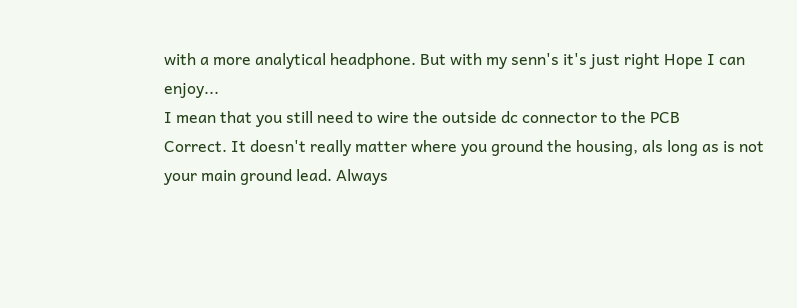with a more analytical headphone. But with my senn's it's just right Hope I can enjoy...
I mean that you still need to wire the outside dc connector to the PCB
Correct. It doesn't really matter where you ground the housing, als long as is not your main ground lead. Always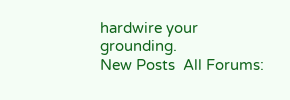hardwire your grounding.
New Posts  All Forums: